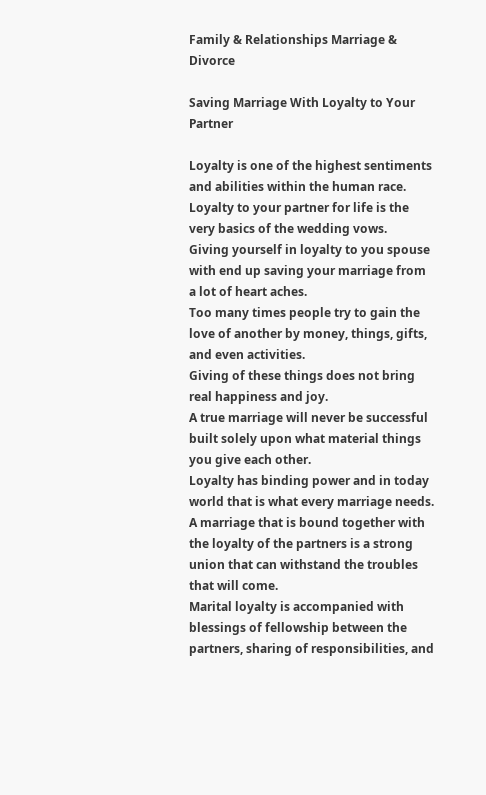Family & Relationships Marriage & Divorce

Saving Marriage With Loyalty to Your Partner

Loyalty is one of the highest sentiments and abilities within the human race.
Loyalty to your partner for life is the very basics of the wedding vows.
Giving yourself in loyalty to you spouse with end up saving your marriage from a lot of heart aches.
Too many times people try to gain the love of another by money, things, gifts, and even activities.
Giving of these things does not bring real happiness and joy.
A true marriage will never be successful built solely upon what material things you give each other.
Loyalty has binding power and in today world that is what every marriage needs.
A marriage that is bound together with the loyalty of the partners is a strong union that can withstand the troubles that will come.
Marital loyalty is accompanied with blessings of fellowship between the partners, sharing of responsibilities, and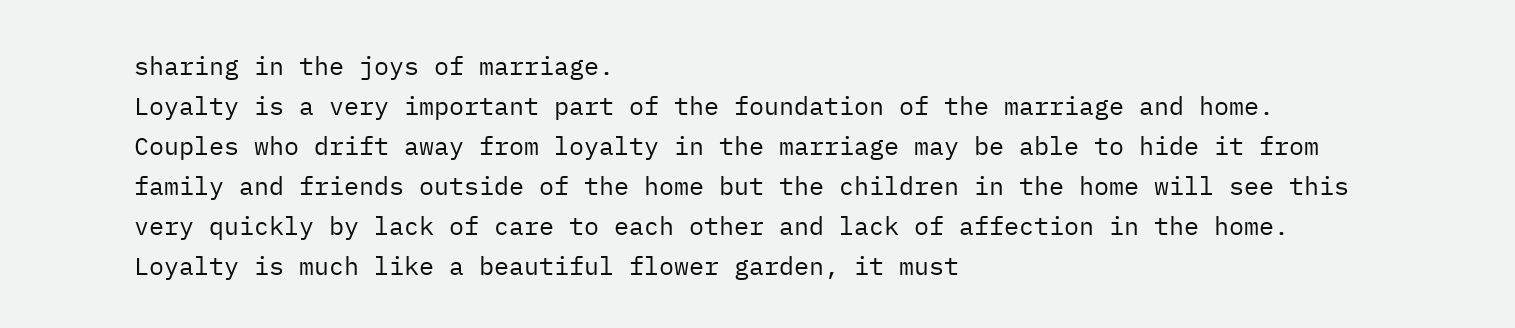sharing in the joys of marriage.
Loyalty is a very important part of the foundation of the marriage and home.
Couples who drift away from loyalty in the marriage may be able to hide it from family and friends outside of the home but the children in the home will see this very quickly by lack of care to each other and lack of affection in the home.
Loyalty is much like a beautiful flower garden, it must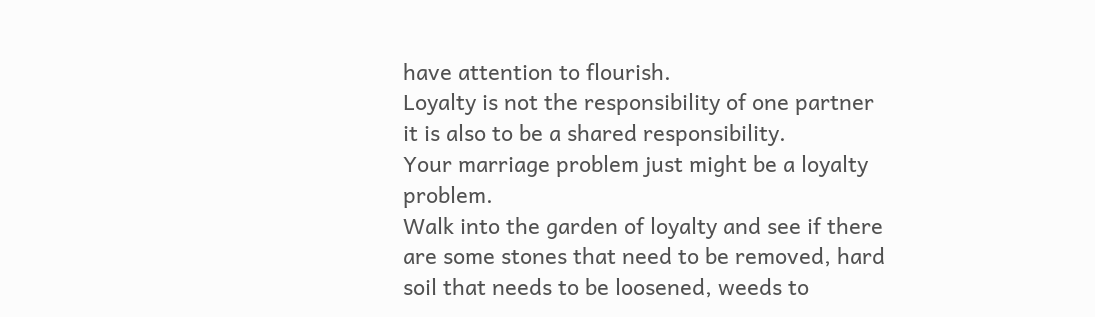have attention to flourish.
Loyalty is not the responsibility of one partner it is also to be a shared responsibility.
Your marriage problem just might be a loyalty problem.
Walk into the garden of loyalty and see if there are some stones that need to be removed, hard soil that needs to be loosened, weeds to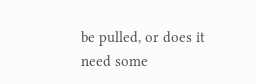be pulled, or does it need some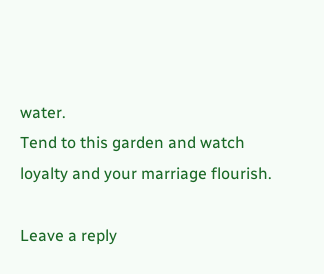water.
Tend to this garden and watch loyalty and your marriage flourish.

Leave a reply